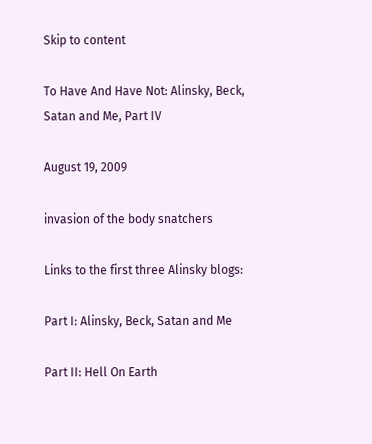Skip to content

To Have And Have Not: Alinsky, Beck, Satan and Me, Part IV

August 19, 2009

invasion of the body snatchers

Links to the first three Alinsky blogs:

Part I: Alinsky, Beck, Satan and Me

Part II: Hell On Earth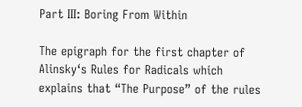Part III: Boring From Within

The epigraph for the first chapter of Alinsky‘s Rules for Radicals which explains that “The Purpose” of the rules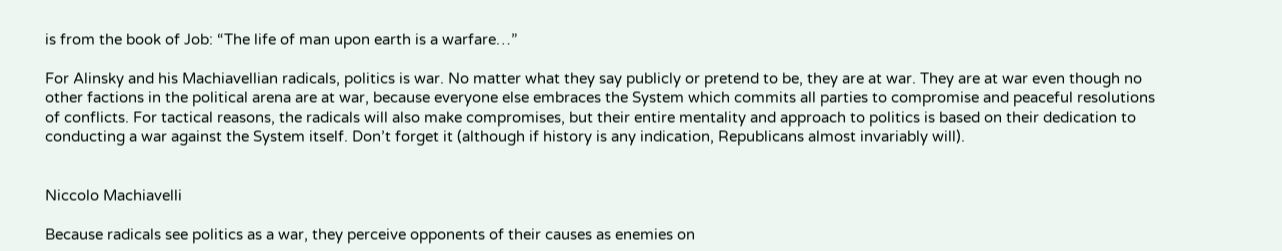is from the book of Job: “The life of man upon earth is a warfare…”

For Alinsky and his Machiavellian radicals, politics is war. No matter what they say publicly or pretend to be, they are at war. They are at war even though no other factions in the political arena are at war, because everyone else embraces the System which commits all parties to compromise and peaceful resolutions of conflicts. For tactical reasons, the radicals will also make compromises, but their entire mentality and approach to politics is based on their dedication to conducting a war against the System itself. Don’t forget it (although if history is any indication, Republicans almost invariably will).


Niccolo Machiavelli

Because radicals see politics as a war, they perceive opponents of their causes as enemies on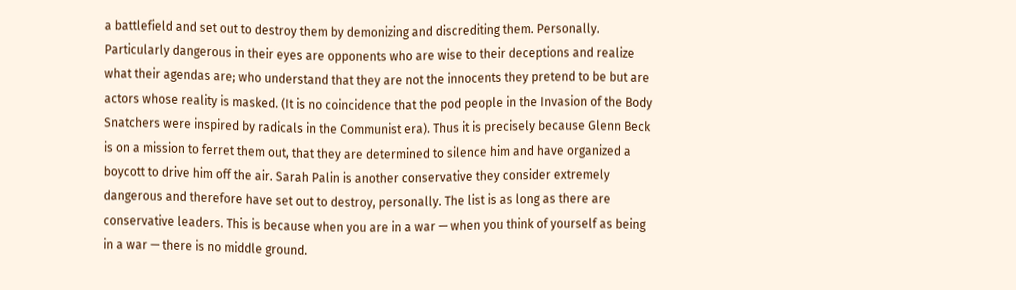a battlefield and set out to destroy them by demonizing and discrediting them. Personally. Particularly dangerous in their eyes are opponents who are wise to their deceptions and realize what their agendas are; who understand that they are not the innocents they pretend to be but are actors whose reality is masked. (It is no coincidence that the pod people in the Invasion of the Body Snatchers were inspired by radicals in the Communist era). Thus it is precisely because Glenn Beck is on a mission to ferret them out, that they are determined to silence him and have organized a boycott to drive him off the air. Sarah Palin is another conservative they consider extremely dangerous and therefore have set out to destroy, personally. The list is as long as there are conservative leaders. This is because when you are in a war — when you think of yourself as being in a war — there is no middle ground.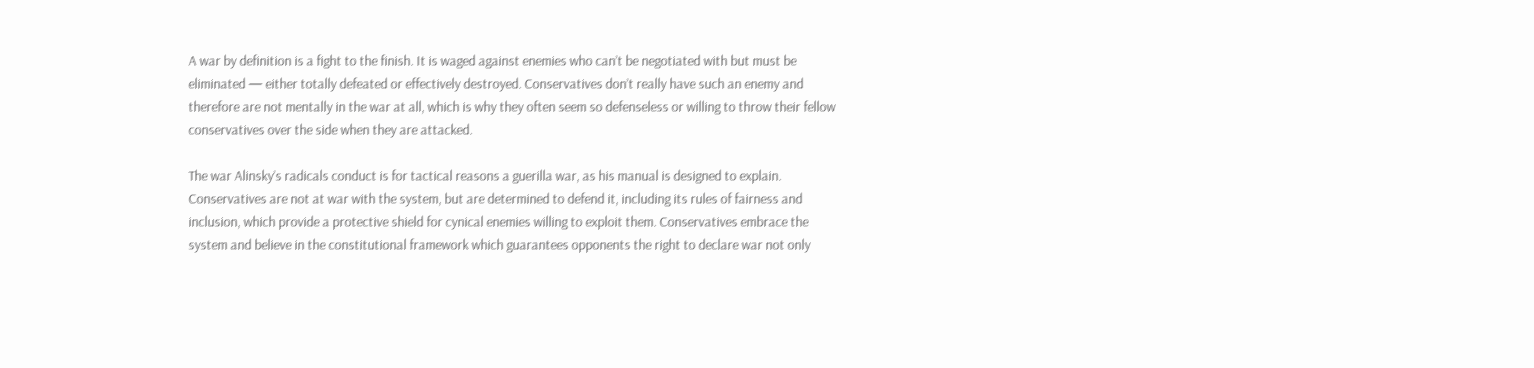A war by definition is a fight to the finish. It is waged against enemies who can’t be negotiated with but must be eliminated — either totally defeated or effectively destroyed. Conservatives don’t really have such an enemy and therefore are not mentally in the war at all, which is why they often seem so defenseless or willing to throw their fellow conservatives over the side when they are attacked.

The war Alinsky’s radicals conduct is for tactical reasons a guerilla war, as his manual is designed to explain. Conservatives are not at war with the system, but are determined to defend it, including its rules of fairness and inclusion, which provide a protective shield for cynical enemies willing to exploit them. Conservatives embrace the system and believe in the constitutional framework which guarantees opponents the right to declare war not only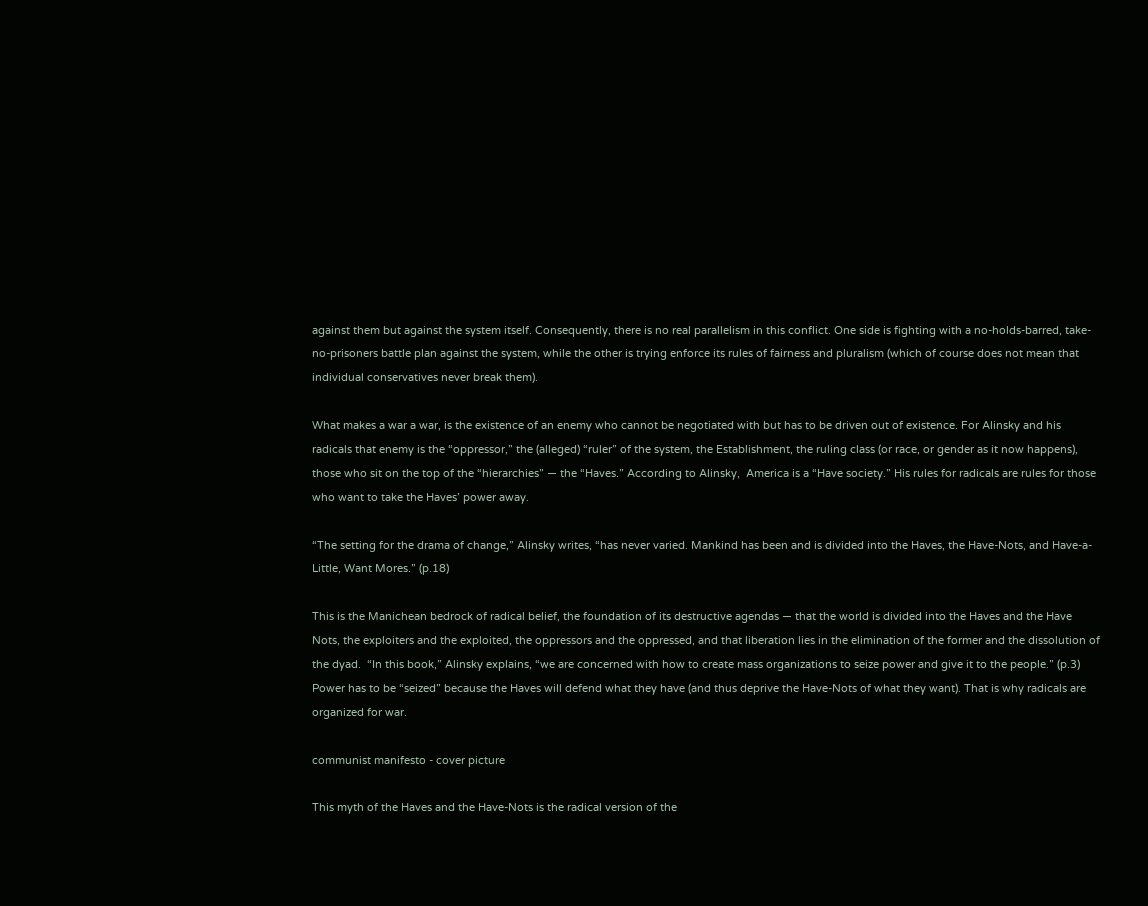against them but against the system itself. Consequently, there is no real parallelism in this conflict. One side is fighting with a no-holds-barred, take-no-prisoners battle plan against the system, while the other is trying enforce its rules of fairness and pluralism (which of course does not mean that individual conservatives never break them).

What makes a war a war, is the existence of an enemy who cannot be negotiated with but has to be driven out of existence. For Alinsky and his radicals that enemy is the “oppressor,” the (alleged) “ruler” of the system, the Establishment, the ruling class (or race, or gender as it now happens), those who sit on the top of the “hierarchies” — the “Haves.” According to Alinsky,  America is a “Have society.” His rules for radicals are rules for those who want to take the Haves’ power away.

“The setting for the drama of change,” Alinsky writes, “has never varied. Mankind has been and is divided into the Haves, the Have-Nots, and Have-a-Little, Want Mores.” (p.18)

This is the Manichean bedrock of radical belief, the foundation of its destructive agendas — that the world is divided into the Haves and the Have Nots, the exploiters and the exploited, the oppressors and the oppressed, and that liberation lies in the elimination of the former and the dissolution of the dyad.  “In this book,” Alinsky explains, “we are concerned with how to create mass organizations to seize power and give it to the people.” (p.3) Power has to be “seized” because the Haves will defend what they have (and thus deprive the Have-Nots of what they want). That is why radicals are organized for war.

communist manifesto - cover picture

This myth of the Haves and the Have-Nots is the radical version of the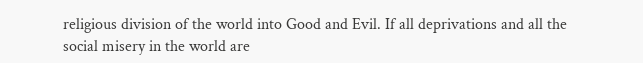religious division of the world into Good and Evil. If all deprivations and all the social misery in the world are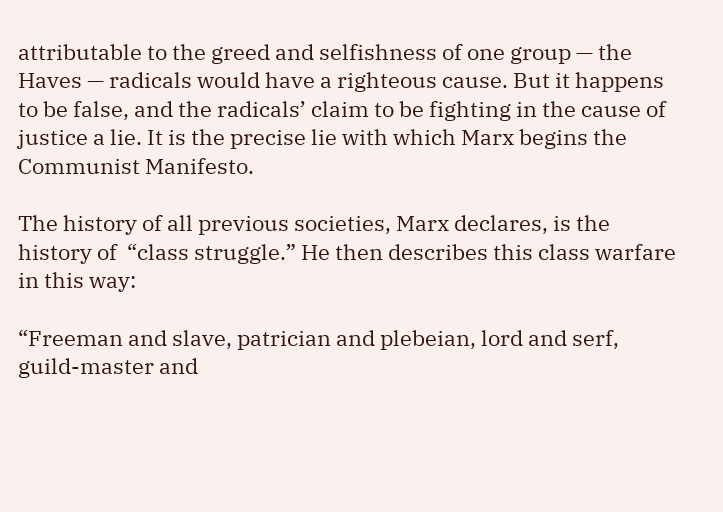attributable to the greed and selfishness of one group — the Haves — radicals would have a righteous cause. But it happens to be false, and the radicals’ claim to be fighting in the cause of justice a lie. It is the precise lie with which Marx begins the Communist Manifesto.

The history of all previous societies, Marx declares, is the history of  “class struggle.” He then describes this class warfare in this way:

“Freeman and slave, patrician and plebeian, lord and serf, guild-master and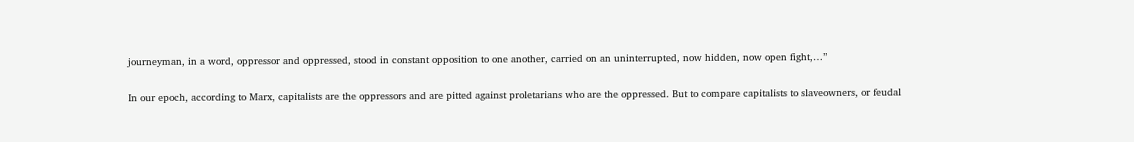journeyman, in a word, oppressor and oppressed, stood in constant opposition to one another, carried on an uninterrupted, now hidden, now open fight,…”

In our epoch, according to Marx, capitalists are the oppressors and are pitted against proletarians who are the oppressed. But to compare capitalists to slaveowners, or feudal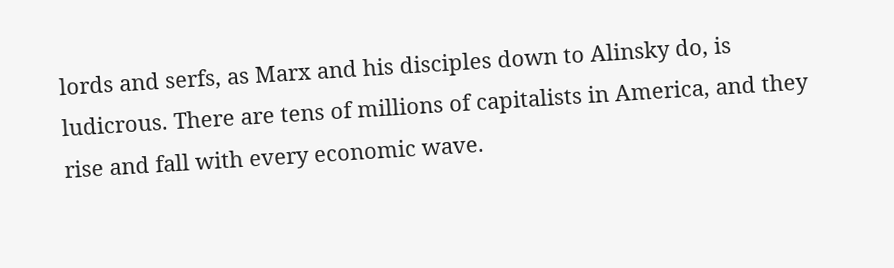lords and serfs, as Marx and his disciples down to Alinsky do, is ludicrous. There are tens of millions of capitalists in America, and they rise and fall with every economic wave.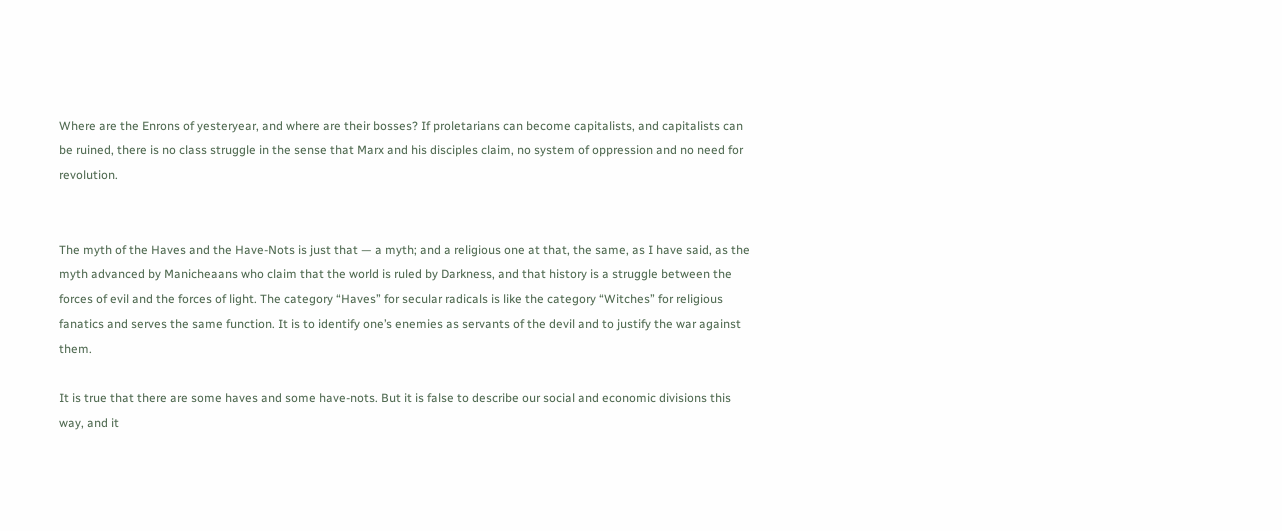Where are the Enrons of yesteryear, and where are their bosses? If proletarians can become capitalists, and capitalists can be ruined, there is no class struggle in the sense that Marx and his disciples claim, no system of oppression and no need for revolution.


The myth of the Haves and the Have-Nots is just that — a myth; and a religious one at that, the same, as I have said, as the myth advanced by Manicheaans who claim that the world is ruled by Darkness, and that history is a struggle between the forces of evil and the forces of light. The category “Haves” for secular radicals is like the category “Witches” for religious fanatics and serves the same function. It is to identify one’s enemies as servants of the devil and to justify the war against them.

It is true that there are some haves and some have-nots. But it is false to describe our social and economic divisions this way, and it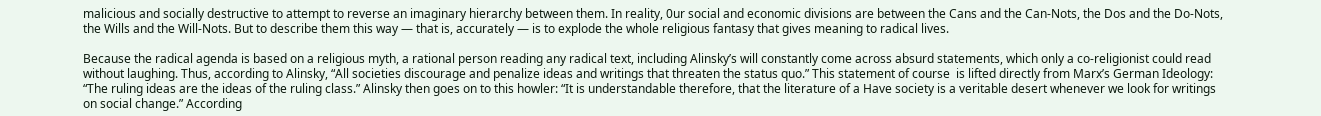malicious and socially destructive to attempt to reverse an imaginary hierarchy between them. In reality, 0ur social and economic divisions are between the Cans and the Can-Nots, the Dos and the Do-Nots, the Wills and the Will-Nots. But to describe them this way — that is, accurately — is to explode the whole religious fantasy that gives meaning to radical lives.

Because the radical agenda is based on a religious myth, a rational person reading any radical text, including Alinsky’s will constantly come across absurd statements, which only a co-religionist could read without laughing. Thus, according to Alinsky, “All societies discourage and penalize ideas and writings that threaten the status quo.” This statement of course  is lifted directly from Marx’s German Ideology: “The ruling ideas are the ideas of the ruling class.” Alinsky then goes on to this howler: “It is understandable therefore, that the literature of a Have society is a veritable desert whenever we look for writings on social change.” According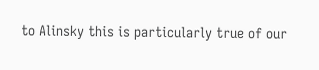to Alinsky this is particularly true of our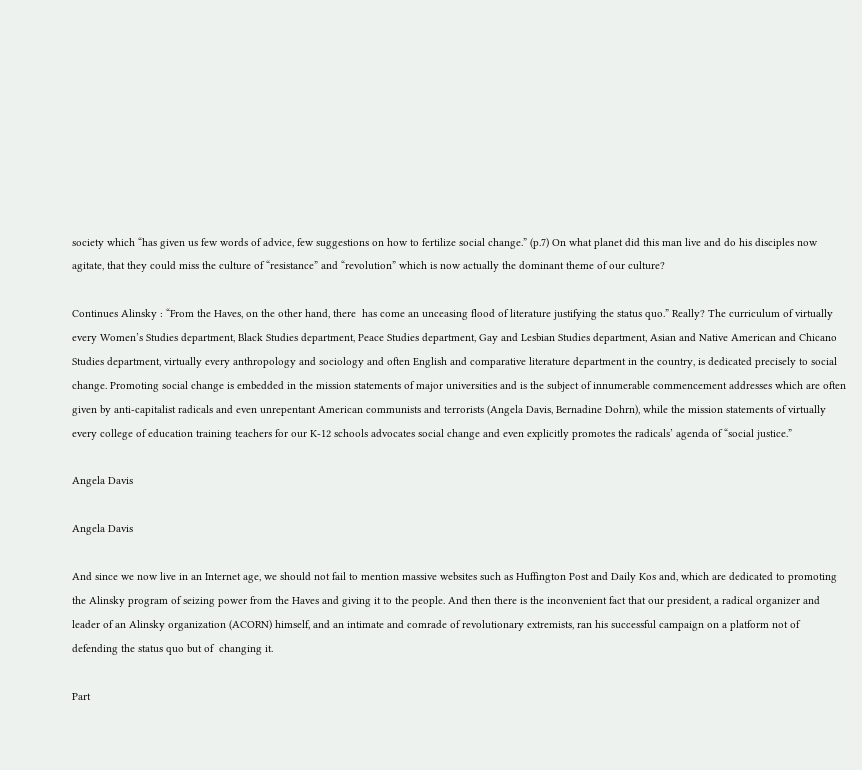society which “has given us few words of advice, few suggestions on how to fertilize social change.” (p.7) On what planet did this man live and do his disciples now agitate, that they could miss the culture of “resistance” and “revolution” which is now actually the dominant theme of our culture?

Continues Alinsky : “From the Haves, on the other hand, there  has come an unceasing flood of literature justifying the status quo.” Really? The curriculum of virtually every Women’s Studies department, Black Studies department, Peace Studies department, Gay and Lesbian Studies department, Asian and Native American and Chicano Studies department, virtually every anthropology and sociology and often English and comparative literature department in the country, is dedicated precisely to social change. Promoting social change is embedded in the mission statements of major universities and is the subject of innumerable commencement addresses which are often given by anti-capitalist radicals and even unrepentant American communists and terrorists (Angela Davis, Bernadine Dohrn), while the mission statements of virtually every college of education training teachers for our K-12 schools advocates social change and even explicitly promotes the radicals’ agenda of “social justice.”

Angela Davis

Angela Davis

And since we now live in an Internet age, we should not fail to mention massive websites such as Huffington Post and Daily Kos and, which are dedicated to promoting the Alinsky program of seizing power from the Haves and giving it to the people. And then there is the inconvenient fact that our president, a radical organizer and leader of an Alinsky organization (ACORN) himself, and an intimate and comrade of revolutionary extremists, ran his successful campaign on a platform not of defending the status quo but of  changing it.

Part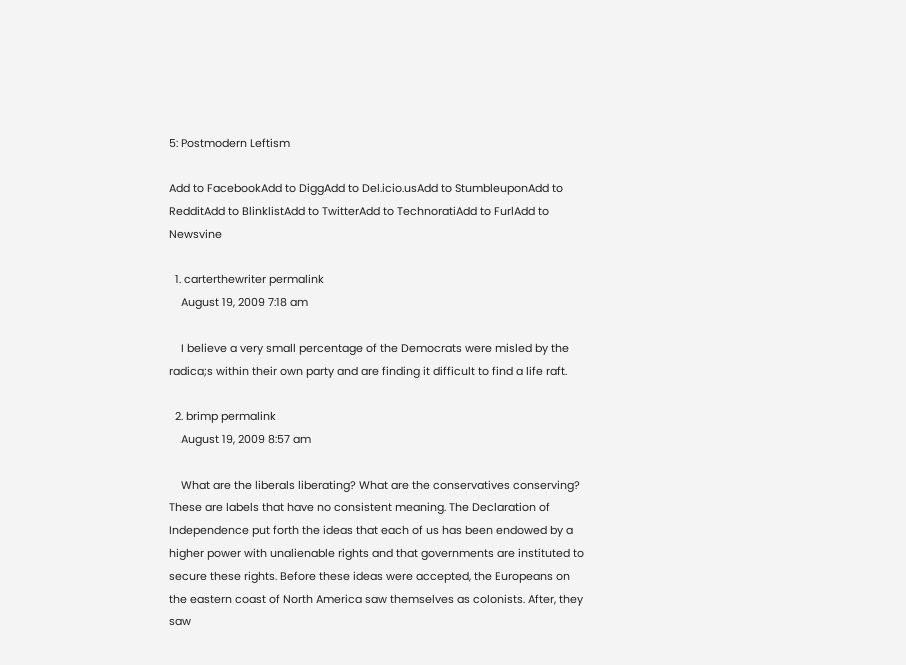5: Postmodern Leftism

Add to FacebookAdd to DiggAdd to Del.icio.usAdd to StumbleuponAdd to RedditAdd to BlinklistAdd to TwitterAdd to TechnoratiAdd to FurlAdd to Newsvine

  1. carterthewriter permalink
    August 19, 2009 7:18 am

    I believe a very small percentage of the Democrats were misled by the radica;s within their own party and are finding it difficult to find a life raft.

  2. brimp permalink
    August 19, 2009 8:57 am

    What are the liberals liberating? What are the conservatives conserving? These are labels that have no consistent meaning. The Declaration of Independence put forth the ideas that each of us has been endowed by a higher power with unalienable rights and that governments are instituted to secure these rights. Before these ideas were accepted, the Europeans on the eastern coast of North America saw themselves as colonists. After, they saw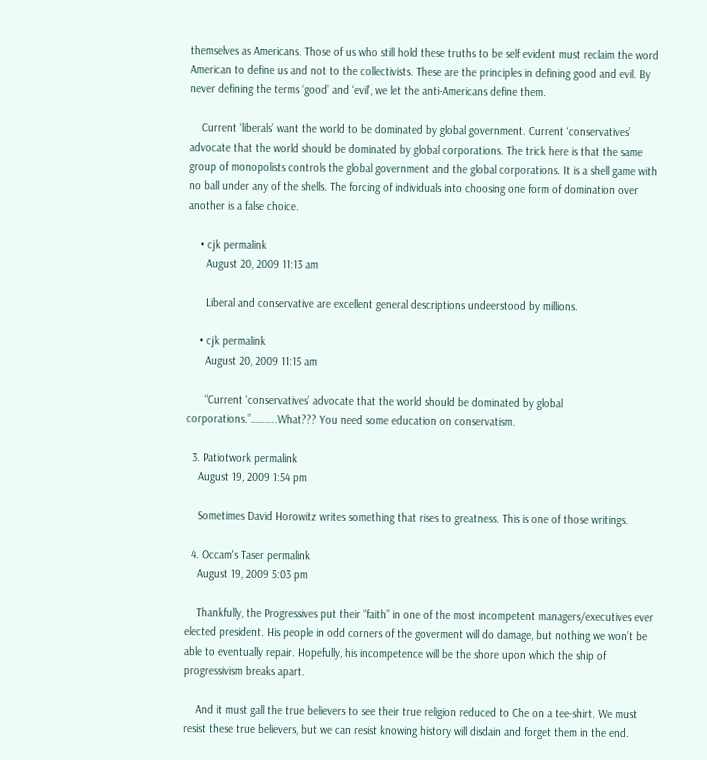themselves as Americans. Those of us who still hold these truths to be self evident must reclaim the word American to define us and not to the collectivists. These are the principles in defining good and evil. By never defining the terms ‘good’ and ‘evil’, we let the anti-Americans define them.

    Current ‘liberals’ want the world to be dominated by global government. Current ‘conservatives’ advocate that the world should be dominated by global corporations. The trick here is that the same group of monopolists controls the global government and the global corporations. It is a shell game with no ball under any of the shells. The forcing of individuals into choosing one form of domination over another is a false choice.

    • cjk permalink
      August 20, 2009 11:13 am

      Liberal and conservative are excellent general descriptions undeerstood by millions.

    • cjk permalink
      August 20, 2009 11:15 am

      “Current ‘conservatives’ advocate that the world should be dominated by global corporations.”………..What??? You need some education on conservatism.

  3. Patiotwork permalink
    August 19, 2009 1:54 pm

    Sometimes David Horowitz writes something that rises to greatness. This is one of those writings.

  4. Occam's Taser permalink
    August 19, 2009 5:03 pm

    Thankfully, the Progressives put their “faith” in one of the most incompetent managers/executives ever elected president. His people in odd corners of the goverment will do damage, but nothing we won’t be able to eventually repair. Hopefully, his incompetence will be the shore upon which the ship of progressivism breaks apart.

    And it must gall the true believers to see their true religion reduced to Che on a tee-shirt. We must resist these true believers, but we can resist knowing history will disdain and forget them in the end.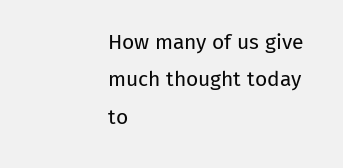How many of us give much thought today to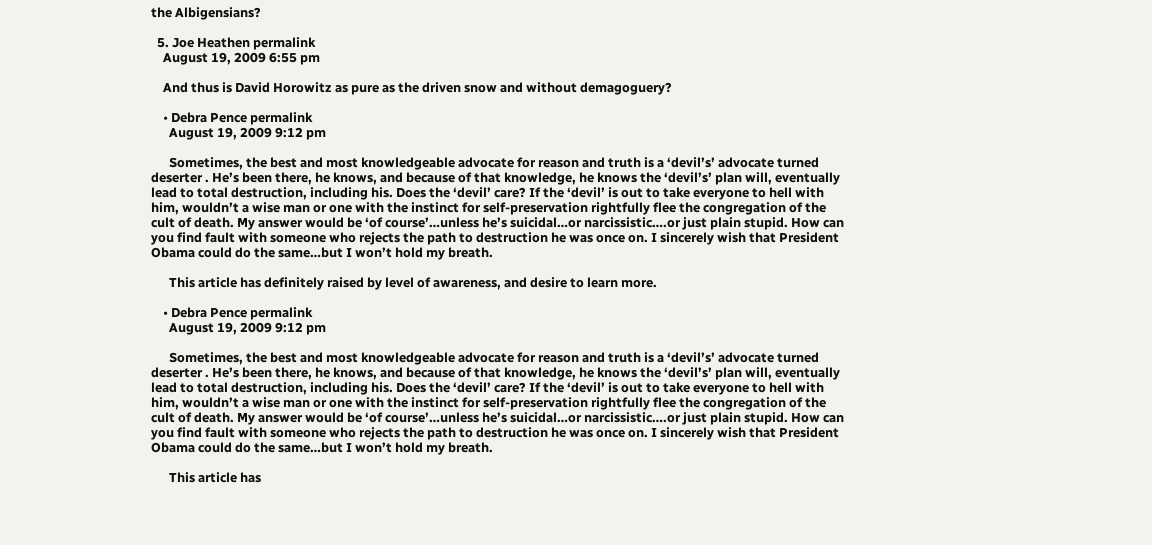the Albigensians?

  5. Joe Heathen permalink
    August 19, 2009 6:55 pm

    And thus is David Horowitz as pure as the driven snow and without demagoguery?

    • Debra Pence permalink
      August 19, 2009 9:12 pm

      Sometimes, the best and most knowledgeable advocate for reason and truth is a ‘devil’s’ advocate turned deserter . He’s been there, he knows, and because of that knowledge, he knows the ‘devil’s’ plan will, eventually lead to total destruction, including his. Does the ‘devil’ care? If the ‘devil’ is out to take everyone to hell with him, wouldn’t a wise man or one with the instinct for self-preservation rightfully flee the congregation of the cult of death. My answer would be ‘of course’…unless he’s suicidal…or narcissistic….or just plain stupid. How can you find fault with someone who rejects the path to destruction he was once on. I sincerely wish that President Obama could do the same…but I won’t hold my breath.

      This article has definitely raised by level of awareness, and desire to learn more.

    • Debra Pence permalink
      August 19, 2009 9:12 pm

      Sometimes, the best and most knowledgeable advocate for reason and truth is a ‘devil’s’ advocate turned deserter . He’s been there, he knows, and because of that knowledge, he knows the ‘devil’s’ plan will, eventually lead to total destruction, including his. Does the ‘devil’ care? If the ‘devil’ is out to take everyone to hell with him, wouldn’t a wise man or one with the instinct for self-preservation rightfully flee the congregation of the cult of death. My answer would be ‘of course’…unless he’s suicidal…or narcissistic….or just plain stupid. How can you find fault with someone who rejects the path to destruction he was once on. I sincerely wish that President Obama could do the same…but I won’t hold my breath.

      This article has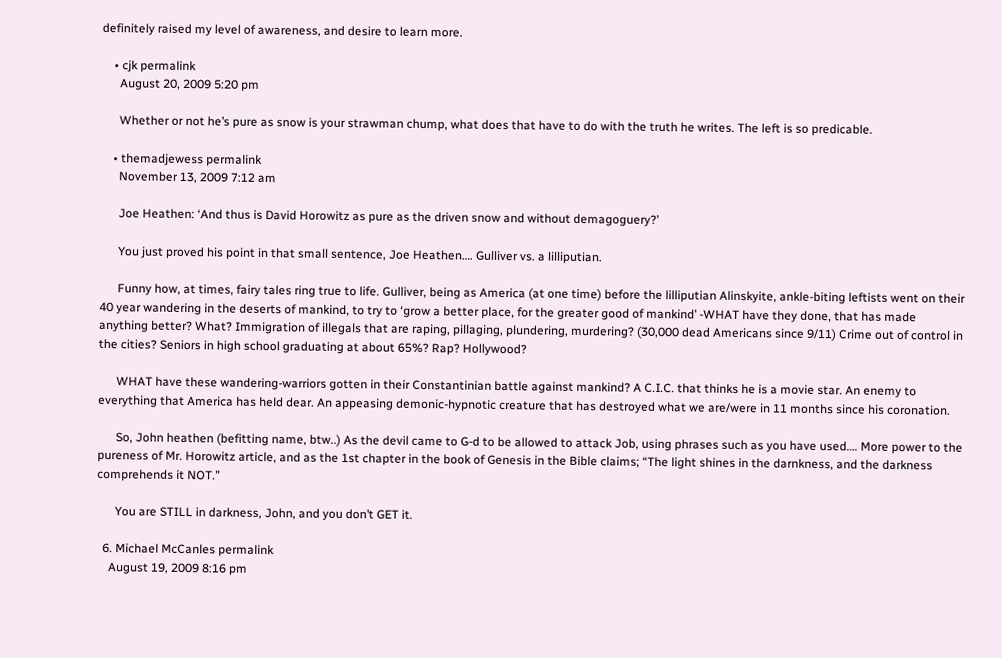definitely raised my level of awareness, and desire to learn more.

    • cjk permalink
      August 20, 2009 5:20 pm

      Whether or not he’s pure as snow is your strawman chump, what does that have to do with the truth he writes. The left is so predicable.

    • themadjewess permalink
      November 13, 2009 7:12 am

      Joe Heathen: ‘And thus is David Horowitz as pure as the driven snow and without demagoguery?’

      You just proved his point in that small sentence, Joe Heathen…. Gulliver vs. a lilliputian.

      Funny how, at times, fairy tales ring true to life. Gulliver, being as America (at one time) before the lilliputian Alinskyite, ankle-biting leftists went on their 40 year wandering in the deserts of mankind, to try to ‘grow a better place, for the greater good of mankind’ -WHAT have they done, that has made anything better? What? Immigration of illegals that are raping, pillaging, plundering, murdering? (30,000 dead Americans since 9/11) Crime out of control in the cities? Seniors in high school graduating at about 65%? Rap? Hollywood?

      WHAT have these wandering-warriors gotten in their Constantinian battle against mankind? A C.I.C. that thinks he is a movie star. An enemy to everything that America has held dear. An appeasing demonic-hypnotic creature that has destroyed what we are/were in 11 months since his coronation.

      So, John heathen (befitting name, btw..) As the devil came to G-d to be allowed to attack Job, using phrases such as you have used…. More power to the pureness of Mr. Horowitz article, and as the 1st chapter in the book of Genesis in the Bible claims; “The light shines in the darnkness, and the darkness comprehends it NOT.”

      You are STILL in darkness, John, and you don’t GET it.

  6. Michael McCanles permalink
    August 19, 2009 8:16 pm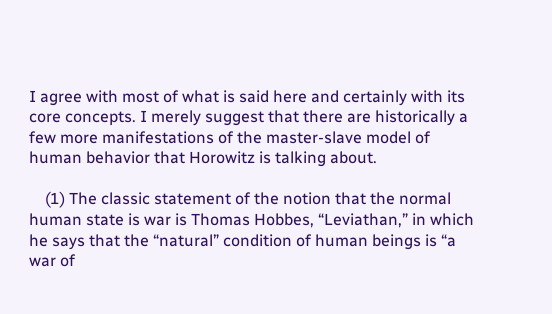I agree with most of what is said here and certainly with its core concepts. I merely suggest that there are historically a few more manifestations of the master-slave model of human behavior that Horowitz is talking about.

    (1) The classic statement of the notion that the normal human state is war is Thomas Hobbes, “Leviathan,” in which he says that the “natural” condition of human beings is “a war of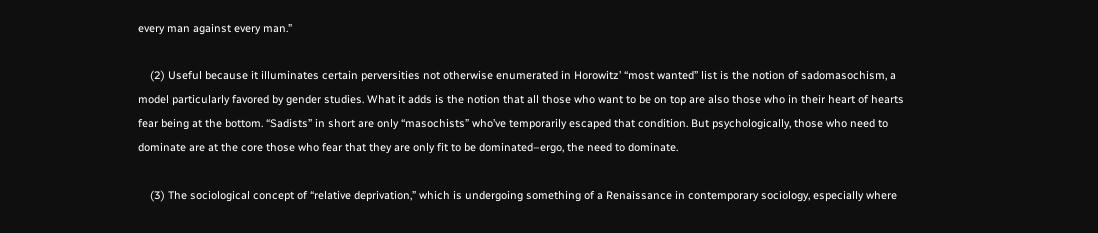every man against every man.”

    (2) Useful because it illuminates certain perversities not otherwise enumerated in Horowitz’ “most wanted” list is the notion of sadomasochism, a model particularly favored by gender studies. What it adds is the notion that all those who want to be on top are also those who in their heart of hearts fear being at the bottom. “Sadists” in short are only “masochists” who’ve temporarily escaped that condition. But psychologically, those who need to dominate are at the core those who fear that they are only fit to be dominated–ergo, the need to dominate.

    (3) The sociological concept of “relative deprivation,” which is undergoing something of a Renaissance in contemporary sociology, especially where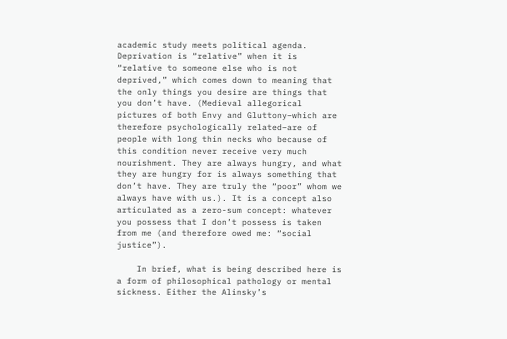academic study meets political agenda. Deprivation is “relative” when it is “relative to someone else who is not deprived,” which comes down to meaning that the only things you desire are things that you don’t have. (Medieval allegorical pictures of both Envy and Gluttony–which are therefore psychologically related–are of people with long thin necks who because of this condition never receive very much nourishment. They are always hungry, and what they are hungry for is always something that don’t have. They are truly the “poor” whom we always have with us.). It is a concept also articulated as a zero-sum concept: whatever you possess that I don’t possess is taken from me (and therefore owed me: “social justice”).

    In brief, what is being described here is a form of philosophical pathology or mental sickness. Either the Alinsky’s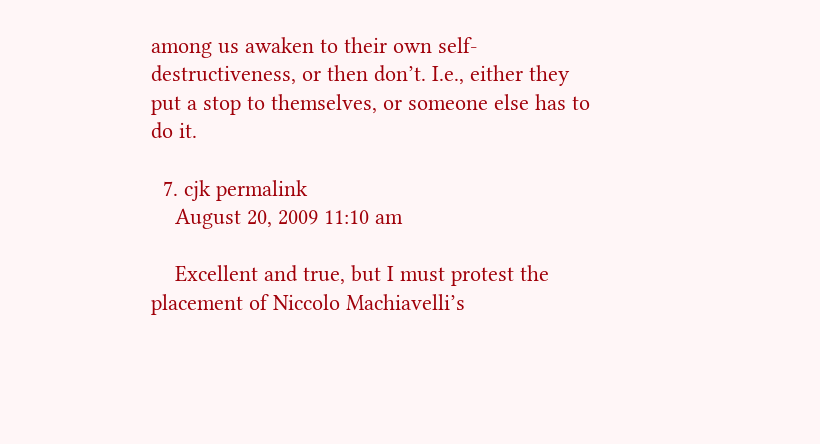among us awaken to their own self-destructiveness, or then don’t. I.e., either they put a stop to themselves, or someone else has to do it.

  7. cjk permalink
    August 20, 2009 11:10 am

    Excellent and true, but I must protest the placement of Niccolo Machiavelli’s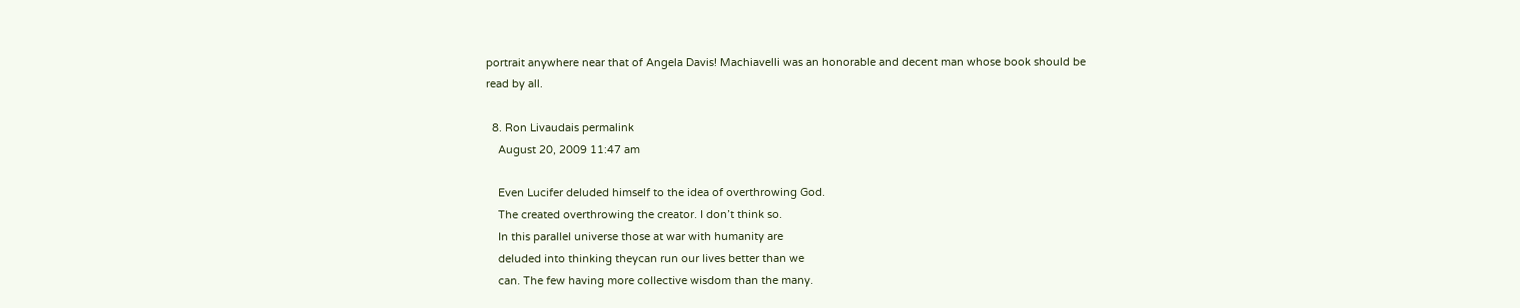portrait anywhere near that of Angela Davis! Machiavelli was an honorable and decent man whose book should be read by all.

  8. Ron Livaudais permalink
    August 20, 2009 11:47 am

    Even Lucifer deluded himself to the idea of overthrowing God.
    The created overthrowing the creator. I don’t think so.
    In this parallel universe those at war with humanity are
    deluded into thinking theycan run our lives better than we
    can. The few having more collective wisdom than the many.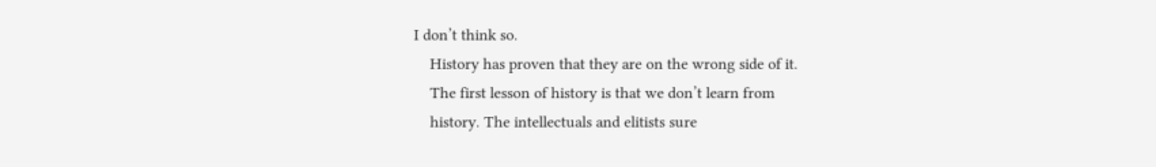I don’t think so.
    History has proven that they are on the wrong side of it.
    The first lesson of history is that we don’t learn from
    history. The intellectuals and elitists sure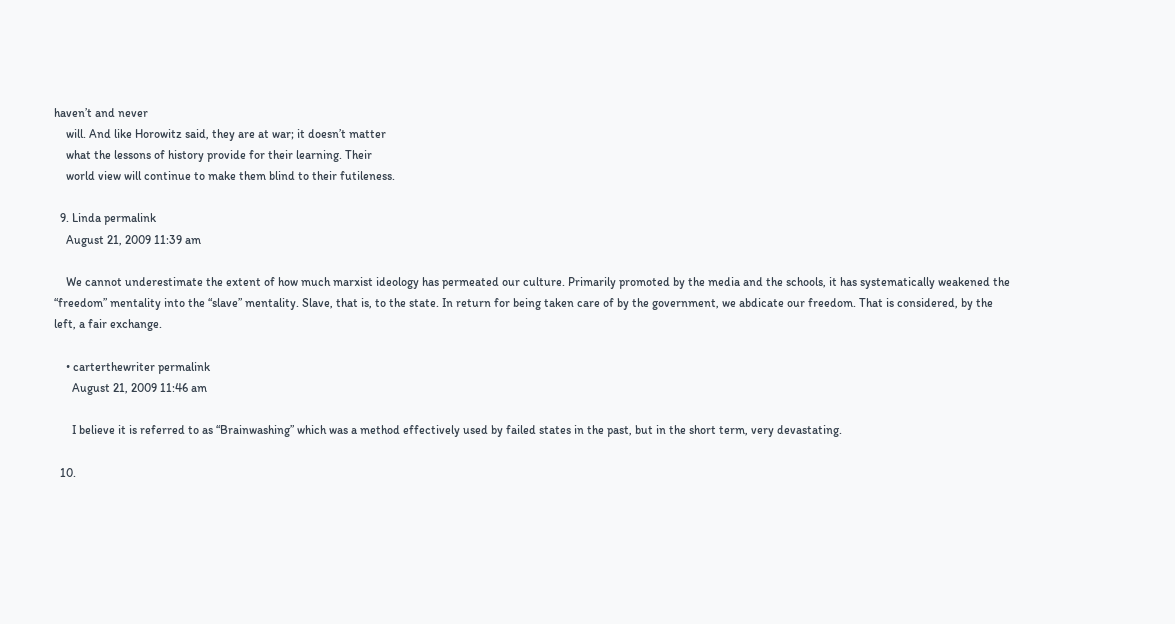haven’t and never
    will. And like Horowitz said, they are at war; it doesn’t matter
    what the lessons of history provide for their learning. Their
    world view will continue to make them blind to their futileness.

  9. Linda permalink
    August 21, 2009 11:39 am

    We cannot underestimate the extent of how much marxist ideology has permeated our culture. Primarily promoted by the media and the schools, it has systematically weakened the “freedom” mentality into the “slave” mentality. Slave, that is, to the state. In return for being taken care of by the government, we abdicate our freedom. That is considered, by the left, a fair exchange.

    • carterthewriter permalink
      August 21, 2009 11:46 am

      I believe it is referred to as “Brainwashing” which was a method effectively used by failed states in the past, but in the short term, very devastating.

  10.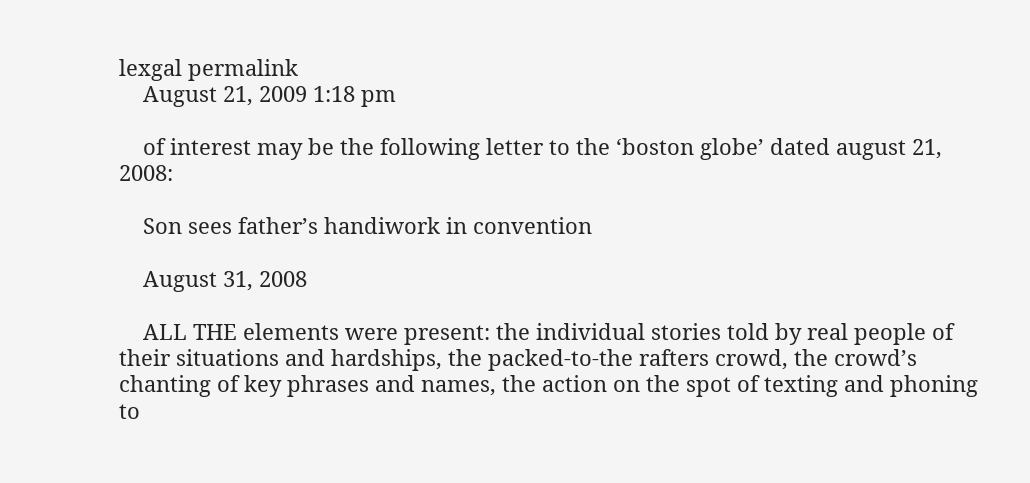lexgal permalink
    August 21, 2009 1:18 pm

    of interest may be the following letter to the ‘boston globe’ dated august 21, 2008:

    Son sees father’s handiwork in convention

    August 31, 2008

    ALL THE elements were present: the individual stories told by real people of their situations and hardships, the packed-to-the rafters crowd, the crowd’s chanting of key phrases and names, the action on the spot of texting and phoning to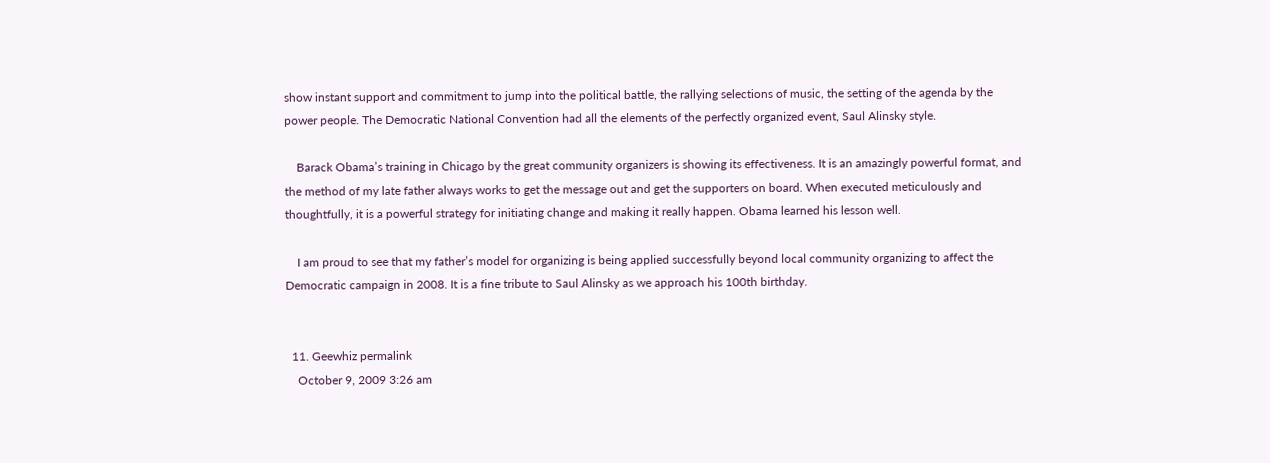show instant support and commitment to jump into the political battle, the rallying selections of music, the setting of the agenda by the power people. The Democratic National Convention had all the elements of the perfectly organized event, Saul Alinsky style.

    Barack Obama’s training in Chicago by the great community organizers is showing its effectiveness. It is an amazingly powerful format, and the method of my late father always works to get the message out and get the supporters on board. When executed meticulously and thoughtfully, it is a powerful strategy for initiating change and making it really happen. Obama learned his lesson well.

    I am proud to see that my father’s model for organizing is being applied successfully beyond local community organizing to affect the Democratic campaign in 2008. It is a fine tribute to Saul Alinsky as we approach his 100th birthday.


  11. Geewhiz permalink
    October 9, 2009 3:26 am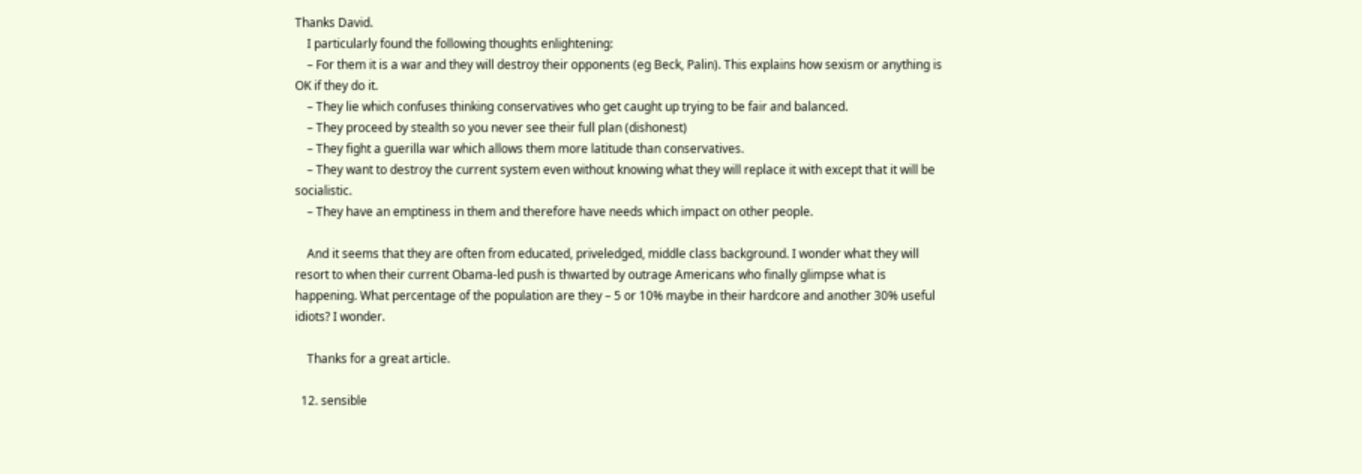Thanks David.
    I particularly found the following thoughts enlightening:
    – For them it is a war and they will destroy their opponents (eg Beck, Palin). This explains how sexism or anything is OK if they do it.
    – They lie which confuses thinking conservatives who get caught up trying to be fair and balanced.
    – They proceed by stealth so you never see their full plan (dishonest)
    – They fight a guerilla war which allows them more latitude than conservatives.
    – They want to destroy the current system even without knowing what they will replace it with except that it will be socialistic.
    – They have an emptiness in them and therefore have needs which impact on other people.

    And it seems that they are often from educated, priveledged, middle class background. I wonder what they will resort to when their current Obama-led push is thwarted by outrage Americans who finally glimpse what is happening. What percentage of the population are they – 5 or 10% maybe in their hardcore and another 30% useful idiots? I wonder.

    Thanks for a great article.

  12. sensible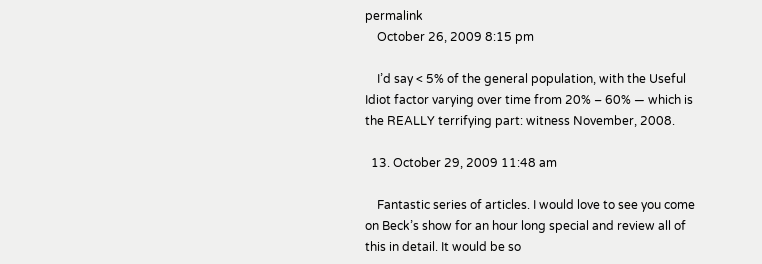permalink
    October 26, 2009 8:15 pm

    I’d say < 5% of the general population, with the Useful Idiot factor varying over time from 20% – 60% — which is the REALLY terrifying part: witness November, 2008.

  13. October 29, 2009 11:48 am

    Fantastic series of articles. I would love to see you come on Beck’s show for an hour long special and review all of this in detail. It would be so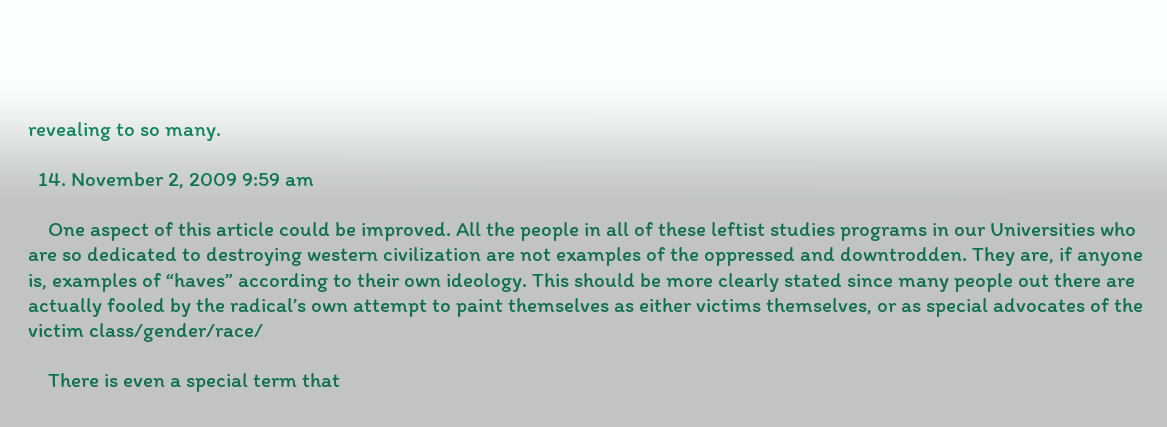revealing to so many.

  14. November 2, 2009 9:59 am

    One aspect of this article could be improved. All the people in all of these leftist studies programs in our Universities who are so dedicated to destroying western civilization are not examples of the oppressed and downtrodden. They are, if anyone is, examples of “haves” according to their own ideology. This should be more clearly stated since many people out there are actually fooled by the radical’s own attempt to paint themselves as either victims themselves, or as special advocates of the victim class/gender/race/

    There is even a special term that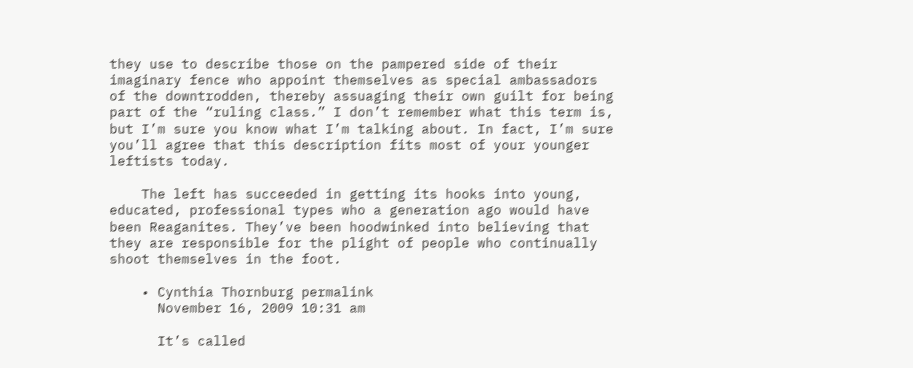they use to describe those on the pampered side of their imaginary fence who appoint themselves as special ambassadors of the downtrodden, thereby assuaging their own guilt for being part of the “ruling class.” I don’t remember what this term is, but I’m sure you know what I’m talking about. In fact, I’m sure you’ll agree that this description fits most of your younger leftists today.

    The left has succeeded in getting its hooks into young, educated, professional types who a generation ago would have been Reaganites. They’ve been hoodwinked into believing that they are responsible for the plight of people who continually shoot themselves in the foot.

    • Cynthia Thornburg permalink
      November 16, 2009 10:31 am

      It’s called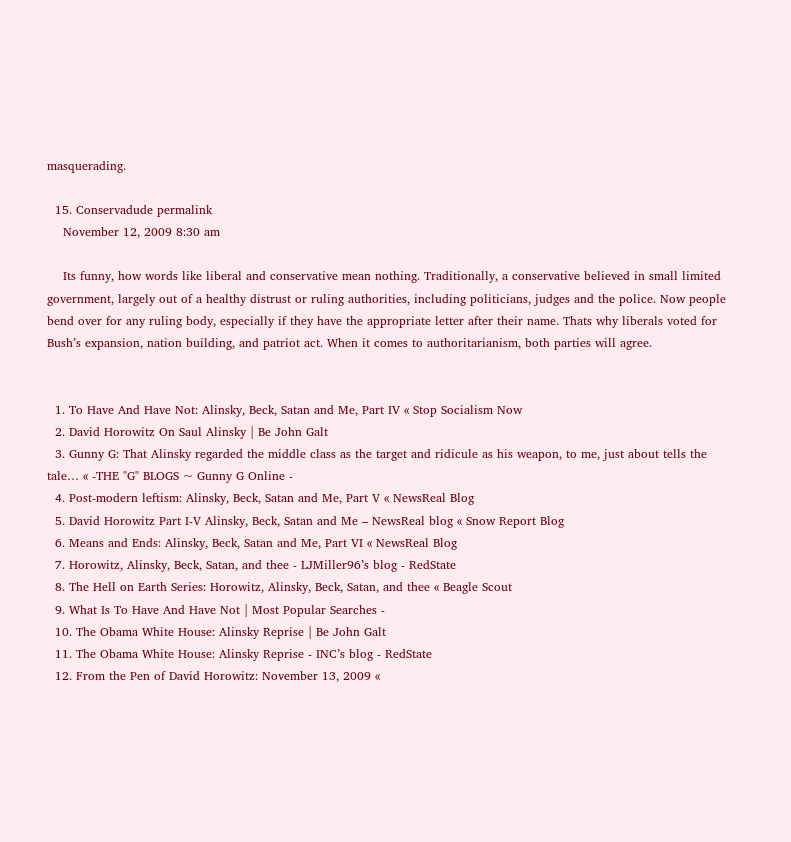masquerading.

  15. Conservadude permalink
    November 12, 2009 8:30 am

    Its funny, how words like liberal and conservative mean nothing. Traditionally, a conservative believed in small limited government, largely out of a healthy distrust or ruling authorities, including politicians, judges and the police. Now people bend over for any ruling body, especially if they have the appropriate letter after their name. Thats why liberals voted for Bush’s expansion, nation building, and patriot act. When it comes to authoritarianism, both parties will agree.


  1. To Have And Have Not: Alinsky, Beck, Satan and Me, Part IV « Stop Socialism Now
  2. David Horowitz On Saul Alinsky | Be John Galt
  3. Gunny G: That Alinsky regarded the middle class as the target and ridicule as his weapon, to me, just about tells the tale… « -THE "G" BLOGS ~ Gunny G Online -
  4. Post-modern leftism: Alinsky, Beck, Satan and Me, Part V « NewsReal Blog
  5. David Horowitz Part I-V Alinsky, Beck, Satan and Me – NewsReal blog « Snow Report Blog
  6. Means and Ends: Alinsky, Beck, Satan and Me, Part VI « NewsReal Blog
  7. Horowitz, Alinsky, Beck, Satan, and thee - LJMiller96’s blog - RedState
  8. The Hell on Earth Series: Horowitz, Alinsky, Beck, Satan, and thee « Beagle Scout
  9. What Is To Have And Have Not | Most Popular Searches -
  10. The Obama White House: Alinsky Reprise | Be John Galt
  11. The Obama White House: Alinsky Reprise - INC’s blog - RedState
  12. From the Pen of David Horowitz: November 13, 2009 «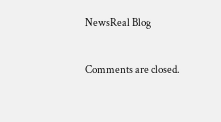NewsReal Blog

Comments are closed.